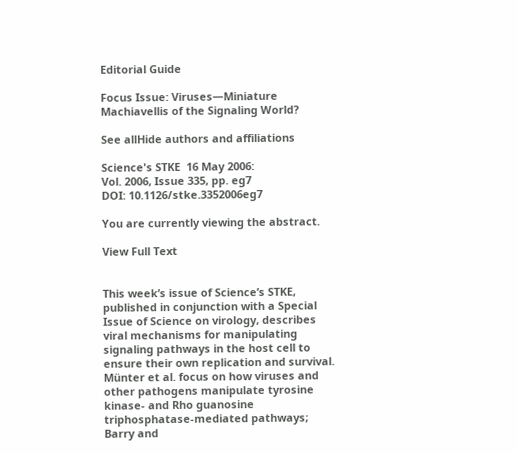Editorial Guide

Focus Issue: Viruses—Miniature Machiavellis of the Signaling World?

See allHide authors and affiliations

Science's STKE  16 May 2006:
Vol. 2006, Issue 335, pp. eg7
DOI: 10.1126/stke.3352006eg7

You are currently viewing the abstract.

View Full Text


This week’s issue of Science’s STKE, published in conjunction with a Special Issue of Science on virology, describes viral mechanisms for manipulating signaling pathways in the host cell to ensure their own replication and survival. Münter et al. focus on how viruses and other pathogens manipulate tyrosine kinase- and Rho guanosine triphosphatase-mediated pathways; Barry and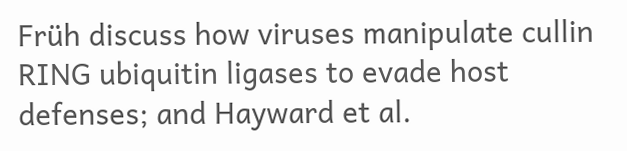Früh discuss how viruses manipulate cullin RING ubiquitin ligases to evade host defenses; and Hayward et al.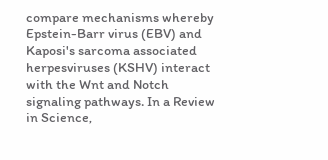compare mechanisms whereby Epstein-Barr virus (EBV) and Kaposi's sarcoma associated herpesviruses (KSHV) interact with the Wnt and Notch signaling pathways. In a Review in Science,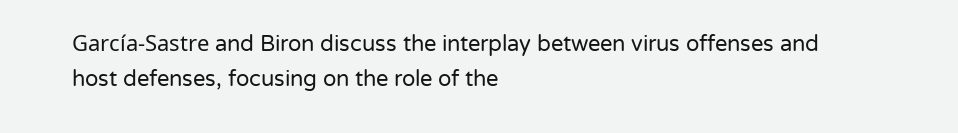García-Sastre and Biron discuss the interplay between virus offenses and host defenses, focusing on the role of the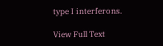type I interferons.

View Full Text